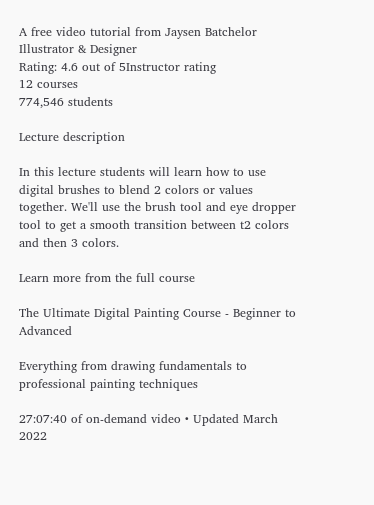A free video tutorial from Jaysen Batchelor
Illustrator & Designer
Rating: 4.6 out of 5Instructor rating
12 courses
774,546 students

Lecture description

In this lecture students will learn how to use digital brushes to blend 2 colors or values together. We'll use the brush tool and eye dropper tool to get a smooth transition between t2 colors and then 3 colors.

Learn more from the full course

The Ultimate Digital Painting Course - Beginner to Advanced

Everything from drawing fundamentals to professional painting techniques

27:07:40 of on-demand video • Updated March 2022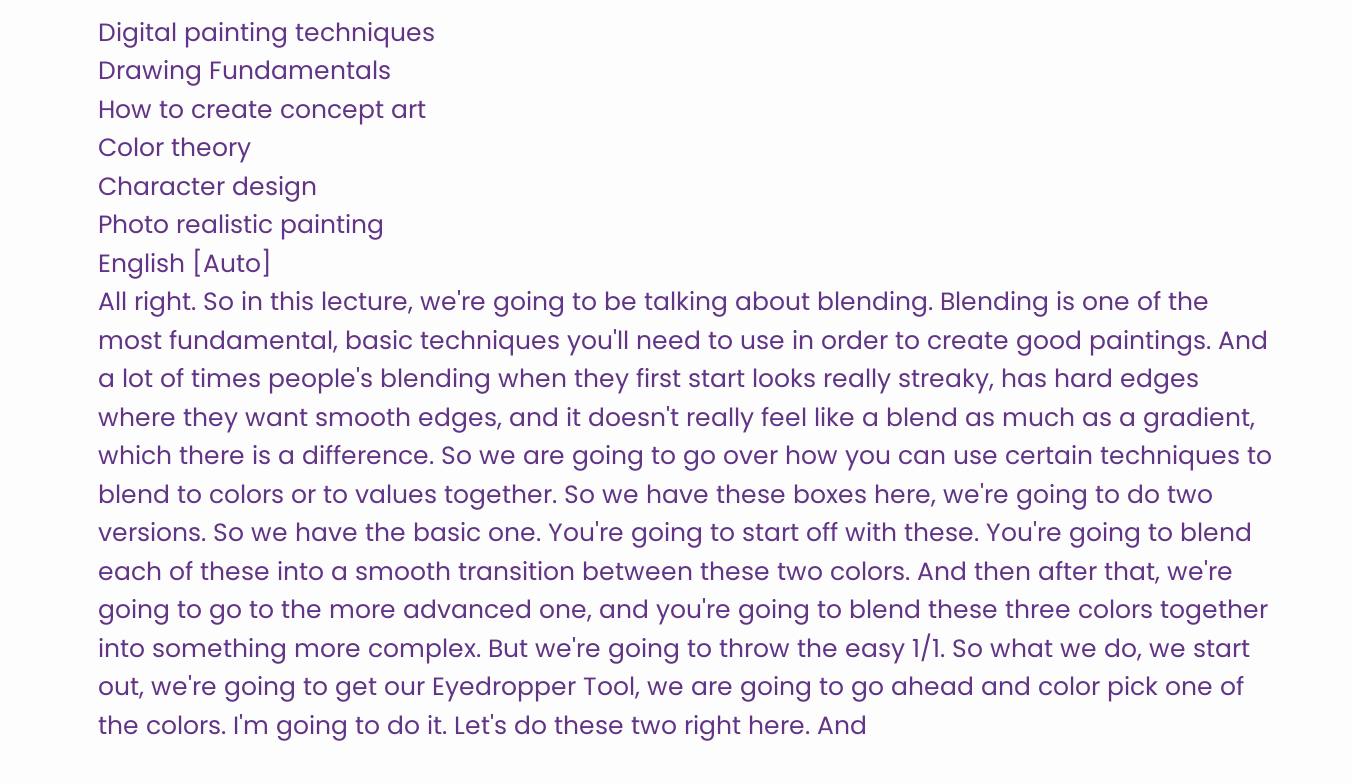Digital painting techniques
Drawing Fundamentals
How to create concept art
Color theory
Character design
Photo realistic painting
English [Auto]
All right. So in this lecture, we're going to be talking about blending. Blending is one of the most fundamental, basic techniques you'll need to use in order to create good paintings. And a lot of times people's blending when they first start looks really streaky, has hard edges where they want smooth edges, and it doesn't really feel like a blend as much as a gradient, which there is a difference. So we are going to go over how you can use certain techniques to blend to colors or to values together. So we have these boxes here, we're going to do two versions. So we have the basic one. You're going to start off with these. You're going to blend each of these into a smooth transition between these two colors. And then after that, we're going to go to the more advanced one, and you're going to blend these three colors together into something more complex. But we're going to throw the easy 1/1. So what we do, we start out, we're going to get our Eyedropper Tool, we are going to go ahead and color pick one of the colors. I'm going to do it. Let's do these two right here. And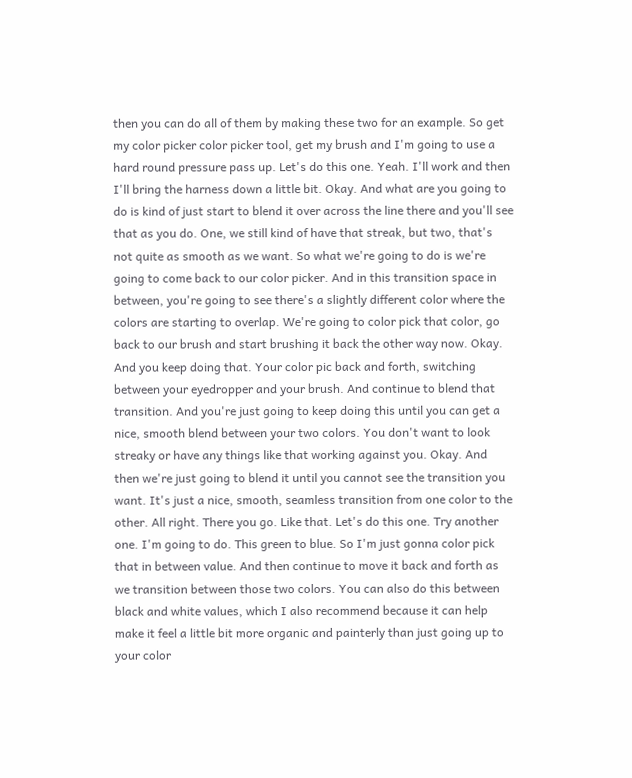then you can do all of them by making these two for an example. So get my color picker color picker tool, get my brush and I'm going to use a hard round pressure pass up. Let's do this one. Yeah. I'll work and then I'll bring the harness down a little bit. Okay. And what are you going to do is kind of just start to blend it over across the line there and you'll see that as you do. One, we still kind of have that streak, but two, that's not quite as smooth as we want. So what we're going to do is we're going to come back to our color picker. And in this transition space in between, you're going to see there's a slightly different color where the colors are starting to overlap. We're going to color pick that color, go back to our brush and start brushing it back the other way now. Okay. And you keep doing that. Your color pic back and forth, switching between your eyedropper and your brush. And continue to blend that transition. And you're just going to keep doing this until you can get a nice, smooth blend between your two colors. You don't want to look streaky or have any things like that working against you. Okay. And then we're just going to blend it until you cannot see the transition you want. It's just a nice, smooth, seamless transition from one color to the other. All right. There you go. Like that. Let's do this one. Try another one. I'm going to do. This green to blue. So I'm just gonna color pick that in between value. And then continue to move it back and forth as we transition between those two colors. You can also do this between black and white values, which I also recommend because it can help make it feel a little bit more organic and painterly than just going up to your color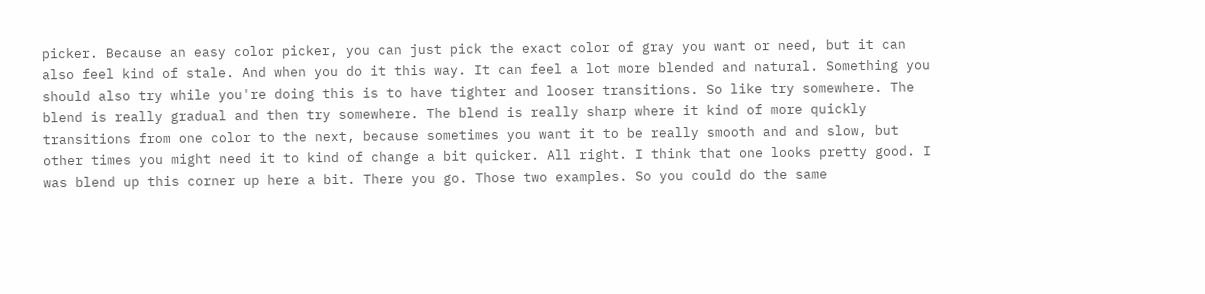picker. Because an easy color picker, you can just pick the exact color of gray you want or need, but it can also feel kind of stale. And when you do it this way. It can feel a lot more blended and natural. Something you should also try while you're doing this is to have tighter and looser transitions. So like try somewhere. The blend is really gradual and then try somewhere. The blend is really sharp where it kind of more quickly transitions from one color to the next, because sometimes you want it to be really smooth and and slow, but other times you might need it to kind of change a bit quicker. All right. I think that one looks pretty good. I was blend up this corner up here a bit. There you go. Those two examples. So you could do the same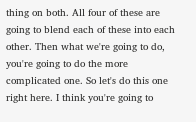thing on both. All four of these are going to blend each of these into each other. Then what we're going to do, you're going to do the more complicated one. So let's do this one right here. I think you're going to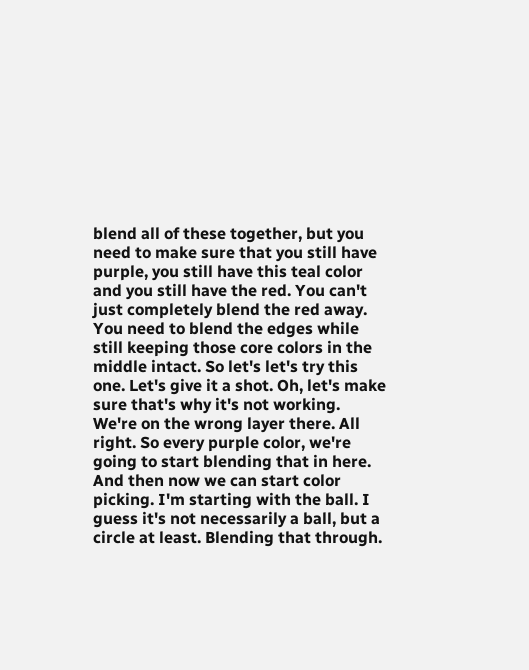blend all of these together, but you need to make sure that you still have purple, you still have this teal color and you still have the red. You can't just completely blend the red away. You need to blend the edges while still keeping those core colors in the middle intact. So let's let's try this one. Let's give it a shot. Oh, let's make sure that's why it's not working. We're on the wrong layer there. All right. So every purple color, we're going to start blending that in here. And then now we can start color picking. I'm starting with the ball. I guess it's not necessarily a ball, but a circle at least. Blending that through.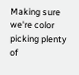Making sure we're color picking plenty of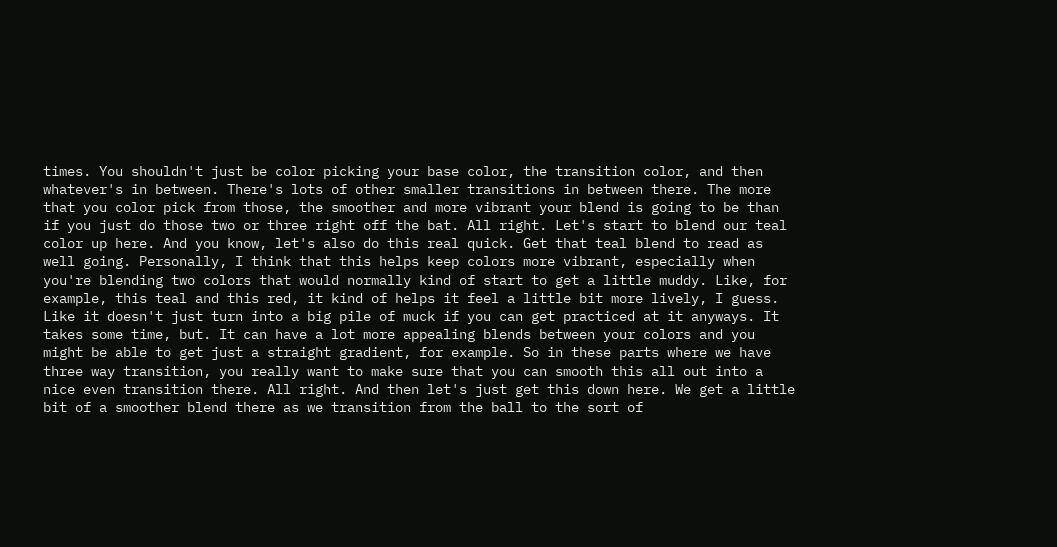times. You shouldn't just be color picking your base color, the transition color, and then whatever's in between. There's lots of other smaller transitions in between there. The more that you color pick from those, the smoother and more vibrant your blend is going to be than if you just do those two or three right off the bat. All right. Let's start to blend our teal color up here. And you know, let's also do this real quick. Get that teal blend to read as well going. Personally, I think that this helps keep colors more vibrant, especially when you're blending two colors that would normally kind of start to get a little muddy. Like, for example, this teal and this red, it kind of helps it feel a little bit more lively, I guess. Like it doesn't just turn into a big pile of muck if you can get practiced at it anyways. It takes some time, but. It can have a lot more appealing blends between your colors and you might be able to get just a straight gradient, for example. So in these parts where we have three way transition, you really want to make sure that you can smooth this all out into a nice even transition there. All right. And then let's just get this down here. We get a little bit of a smoother blend there as we transition from the ball to the sort of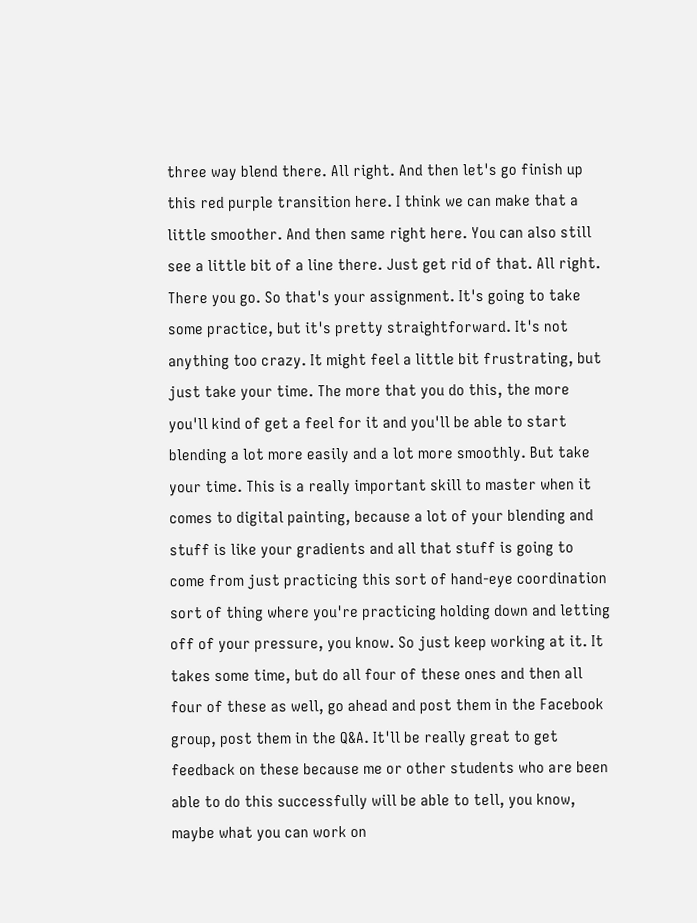three way blend there. All right. And then let's go finish up this red purple transition here. I think we can make that a little smoother. And then same right here. You can also still see a little bit of a line there. Just get rid of that. All right. There you go. So that's your assignment. It's going to take some practice, but it's pretty straightforward. It's not anything too crazy. It might feel a little bit frustrating, but just take your time. The more that you do this, the more you'll kind of get a feel for it and you'll be able to start blending a lot more easily and a lot more smoothly. But take your time. This is a really important skill to master when it comes to digital painting, because a lot of your blending and stuff is like your gradients and all that stuff is going to come from just practicing this sort of hand-eye coordination sort of thing where you're practicing holding down and letting off of your pressure, you know. So just keep working at it. It takes some time, but do all four of these ones and then all four of these as well, go ahead and post them in the Facebook group, post them in the Q&A. It'll be really great to get feedback on these because me or other students who are been able to do this successfully will be able to tell, you know, maybe what you can work on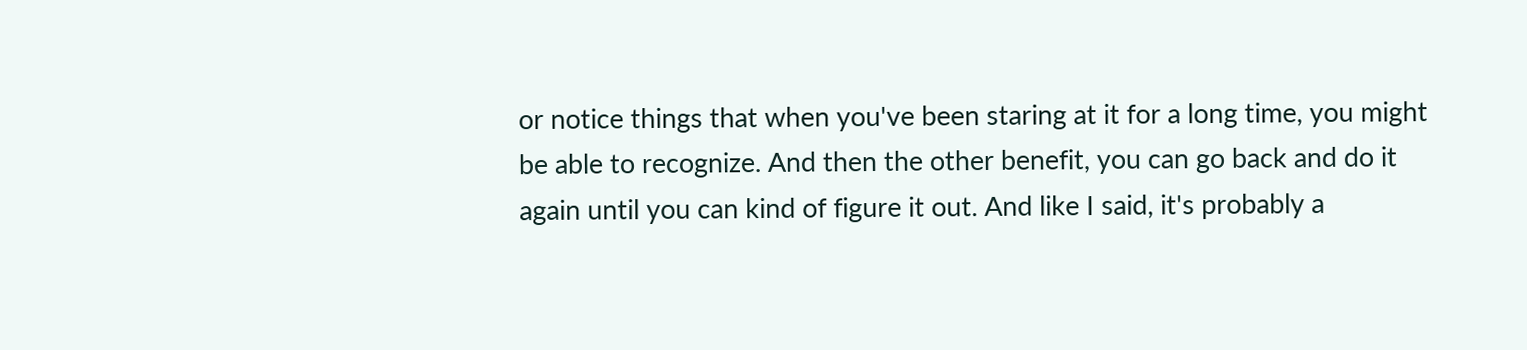or notice things that when you've been staring at it for a long time, you might be able to recognize. And then the other benefit, you can go back and do it again until you can kind of figure it out. And like I said, it's probably a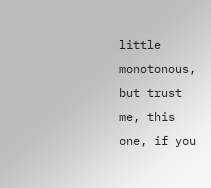little monotonous, but trust me, this one, if you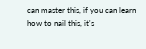can master this, if you can learn how to nail this, it's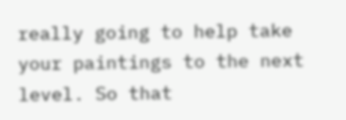really going to help take your paintings to the next level. So that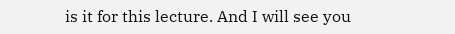is it for this lecture. And I will see you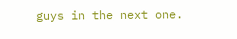guys in the next one.